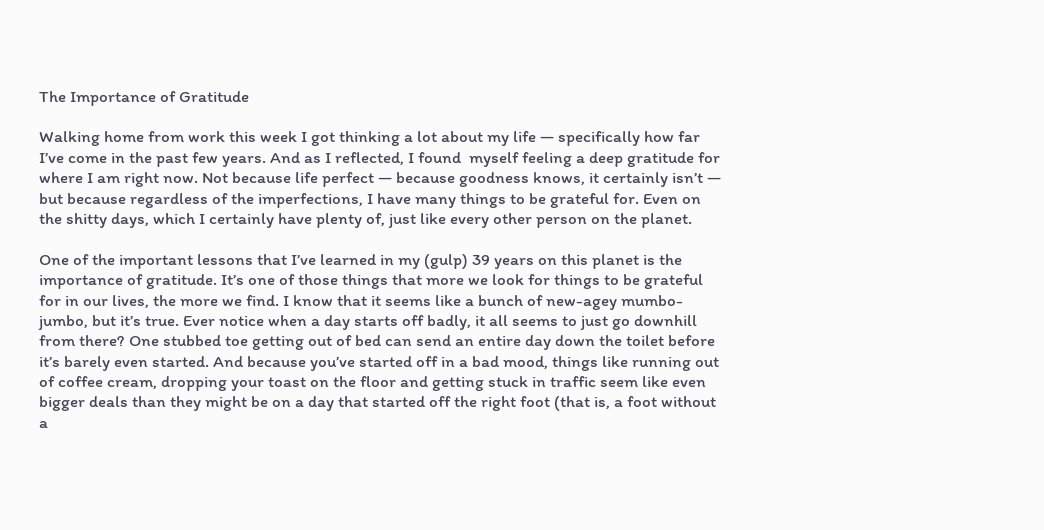The Importance of Gratitude

Walking home from work this week I got thinking a lot about my life — specifically how far I’ve come in the past few years. And as I reflected, I found  myself feeling a deep gratitude for where I am right now. Not because life perfect — because goodness knows, it certainly isn’t — but because regardless of the imperfections, I have many things to be grateful for. Even on the shitty days, which I certainly have plenty of, just like every other person on the planet.

One of the important lessons that I’ve learned in my (gulp) 39 years on this planet is the importance of gratitude. It’s one of those things that more we look for things to be grateful for in our lives, the more we find. I know that it seems like a bunch of new-agey mumbo-jumbo, but it’s true. Ever notice when a day starts off badly, it all seems to just go downhill from there? One stubbed toe getting out of bed can send an entire day down the toilet before it’s barely even started. And because you’ve started off in a bad mood, things like running out of coffee cream, dropping your toast on the floor and getting stuck in traffic seem like even bigger deals than they might be on a day that started off the right foot (that is, a foot without a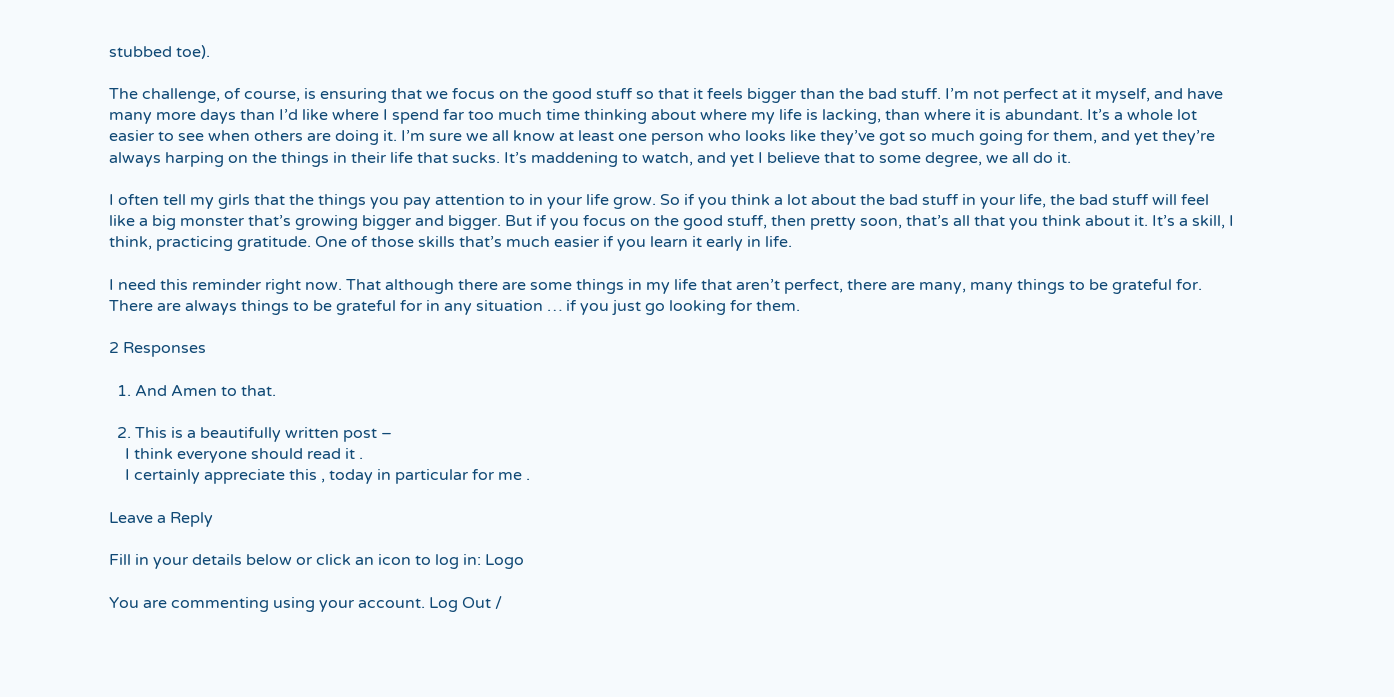stubbed toe).

The challenge, of course, is ensuring that we focus on the good stuff so that it feels bigger than the bad stuff. I’m not perfect at it myself, and have many more days than I’d like where I spend far too much time thinking about where my life is lacking, than where it is abundant. It’s a whole lot easier to see when others are doing it. I’m sure we all know at least one person who looks like they’ve got so much going for them, and yet they’re always harping on the things in their life that sucks. It’s maddening to watch, and yet I believe that to some degree, we all do it.

I often tell my girls that the things you pay attention to in your life grow. So if you think a lot about the bad stuff in your life, the bad stuff will feel like a big monster that’s growing bigger and bigger. But if you focus on the good stuff, then pretty soon, that’s all that you think about it. It’s a skill, I think, practicing gratitude. One of those skills that’s much easier if you learn it early in life.

I need this reminder right now. That although there are some things in my life that aren’t perfect, there are many, many things to be grateful for. There are always things to be grateful for in any situation … if you just go looking for them.

2 Responses

  1. And Amen to that.

  2. This is a beautifully written post –
    I think everyone should read it .
    I certainly appreciate this , today in particular for me .

Leave a Reply

Fill in your details below or click an icon to log in: Logo

You are commenting using your account. Log Out /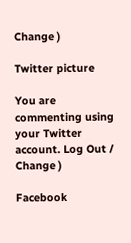Change )

Twitter picture

You are commenting using your Twitter account. Log Out / Change )

Facebook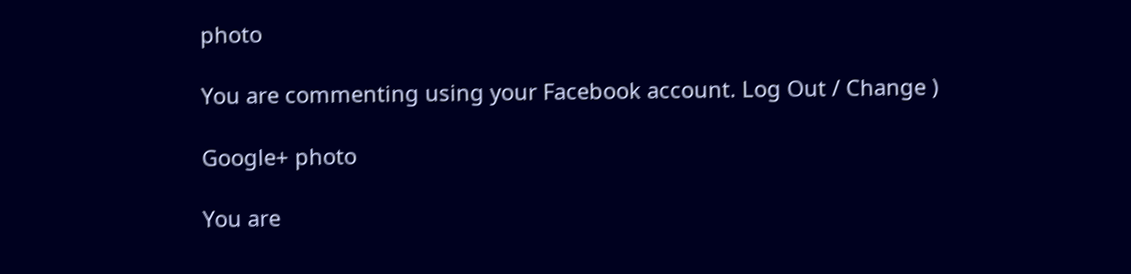photo

You are commenting using your Facebook account. Log Out / Change )

Google+ photo

You are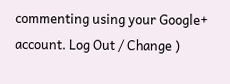commenting using your Google+ account. Log Out / Change )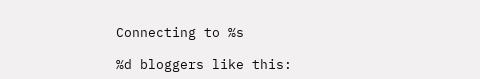Connecting to %s

%d bloggers like this: